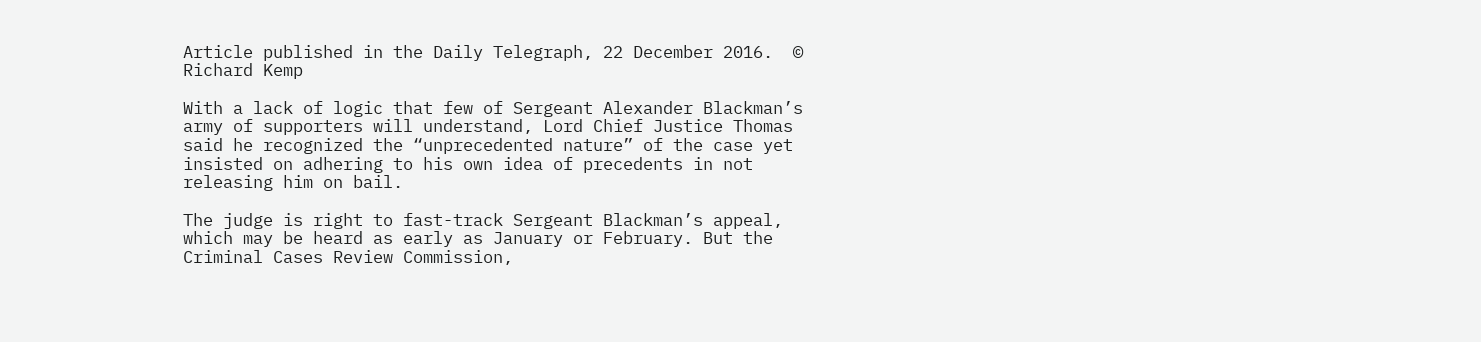Article published in the Daily Telegraph, 22 December 2016.  © Richard Kemp

With a lack of logic that few of Sergeant Alexander Blackman’s army of supporters will understand, Lord Chief Justice Thomas said he recognized the “unprecedented nature” of the case yet insisted on adhering to his own idea of precedents in not releasing him on bail.

The judge is right to fast-track Sergeant Blackman’s appeal, which may be heard as early as January or February. But the Criminal Cases Review Commission,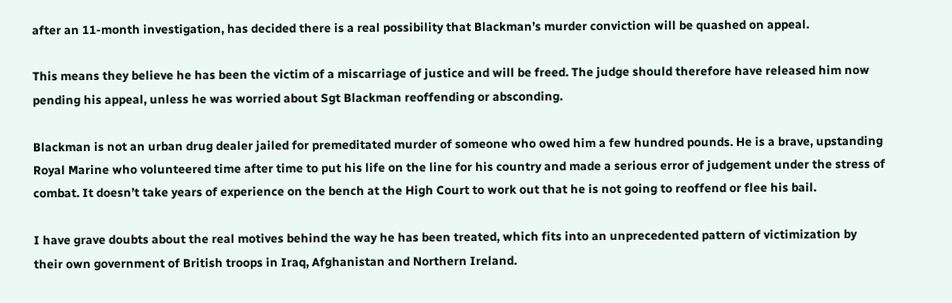after an 11-month investigation, has decided there is a real possibility that Blackman’s murder conviction will be quashed on appeal.

This means they believe he has been the victim of a miscarriage of justice and will be freed. The judge should therefore have released him now pending his appeal, unless he was worried about Sgt Blackman reoffending or absconding.

Blackman is not an urban drug dealer jailed for premeditated murder of someone who owed him a few hundred pounds. He is a brave, upstanding Royal Marine who volunteered time after time to put his life on the line for his country and made a serious error of judgement under the stress of combat. It doesn’t take years of experience on the bench at the High Court to work out that he is not going to reoffend or flee his bail.

I have grave doubts about the real motives behind the way he has been treated, which fits into an unprecedented pattern of victimization by their own government of British troops in Iraq, Afghanistan and Northern Ireland.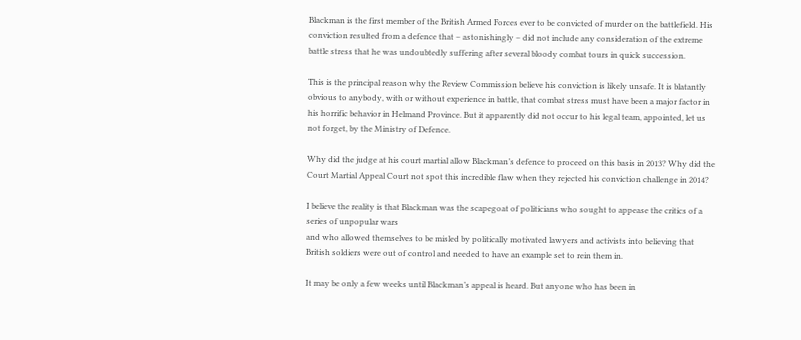Blackman is the first member of the British Armed Forces ever to be convicted of murder on the battlefield. His conviction resulted from a defence that – astonishingly – did not include any consideration of the extreme battle stress that he was undoubtedly suffering after several bloody combat tours in quick succession.

This is the principal reason why the Review Commission believe his conviction is likely unsafe. It is blatantly obvious to anybody, with or without experience in battle, that combat stress must have been a major factor in his horrific behavior in Helmand Province. But it apparently did not occur to his legal team, appointed, let us not forget, by the Ministry of Defence.

Why did the judge at his court martial allow Blackman’s defence to proceed on this basis in 2013? Why did the Court Martial Appeal Court not spot this incredible flaw when they rejected his conviction challenge in 2014?

I believe the reality is that Blackman was the scapegoat of politicians who sought to appease the critics of a series of unpopular wars
and who allowed themselves to be misled by politically motivated lawyers and activists into believing that British soldiers were out of control and needed to have an example set to rein them in.

It may be only a few weeks until Blackman’s appeal is heard. But anyone who has been in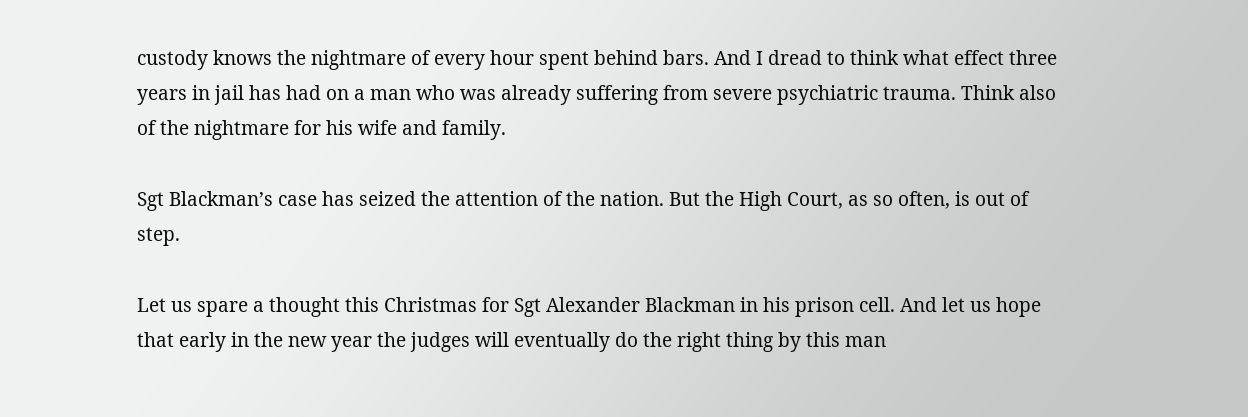custody knows the nightmare of every hour spent behind bars. And I dread to think what effect three years in jail has had on a man who was already suffering from severe psychiatric trauma. Think also of the nightmare for his wife and family.

Sgt Blackman’s case has seized the attention of the nation. But the High Court, as so often, is out of step.

Let us spare a thought this Christmas for Sgt Alexander Blackman in his prison cell. And let us hope that early in the new year the judges will eventually do the right thing by this man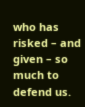who has risked – and given – so much to defend us.